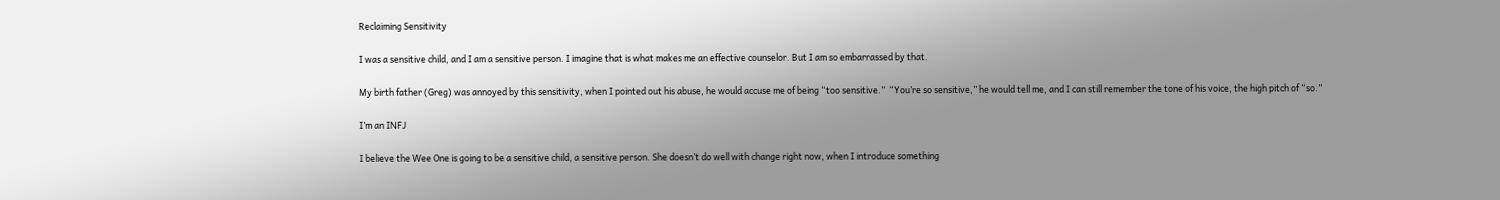Reclaiming Sensitivity

I was a sensitive child, and I am a sensitive person. I imagine that is what makes me an effective counselor. But I am so embarrassed by that.

My birth father (Greg) was annoyed by this sensitivity, when I pointed out his abuse, he would accuse me of being “too sensitive.”  “You’re so sensitive,” he would tell me, and I can still remember the tone of his voice, the high pitch of “so.”

I’m an INFJ

I believe the Wee One is going to be a sensitive child, a sensitive person. She doesn’t do well with change right now, when I introduce something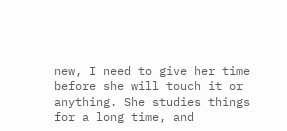new, I need to give her time before she will touch it or anything. She studies things for a long time, and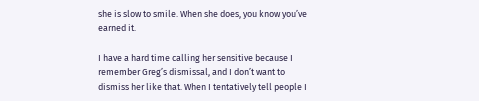she is slow to smile. When she does, you know you’ve earned it.

I have a hard time calling her sensitive because I remember Greg’s dismissal, and I don’t want to dismiss her like that. When I tentatively tell people I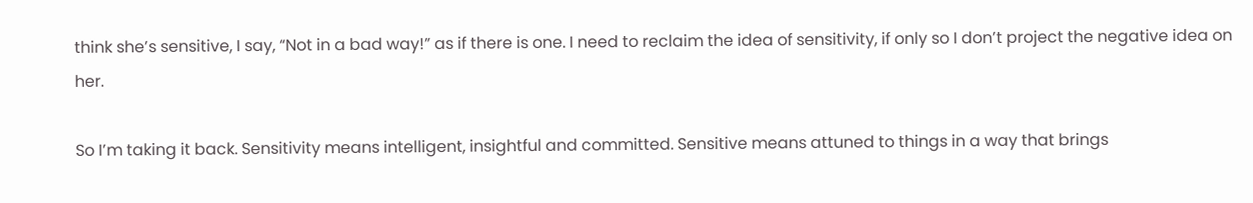think she’s sensitive, I say, “Not in a bad way!” as if there is one. I need to reclaim the idea of sensitivity, if only so I don’t project the negative idea on her.

So I’m taking it back. Sensitivity means intelligent, insightful and committed. Sensitive means attuned to things in a way that brings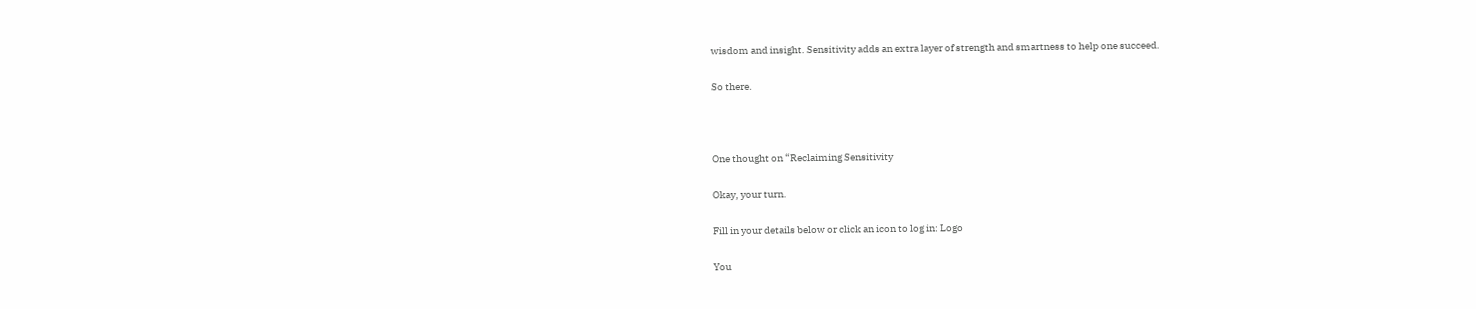wisdom and insight. Sensitivity adds an extra layer of strength and smartness to help one succeed.

So there.



One thought on “Reclaiming Sensitivity

Okay, your turn.

Fill in your details below or click an icon to log in: Logo

You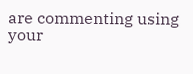are commenting using your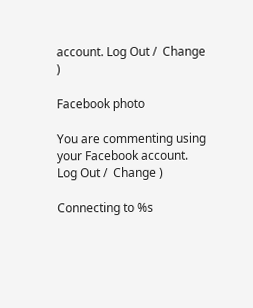account. Log Out /  Change )

Facebook photo

You are commenting using your Facebook account. Log Out /  Change )

Connecting to %s